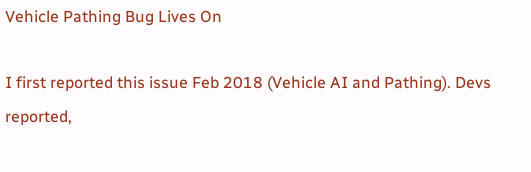Vehicle Pathing Bug Lives On

I first reported this issue Feb 2018 (Vehicle AI and Pathing). Devs reported,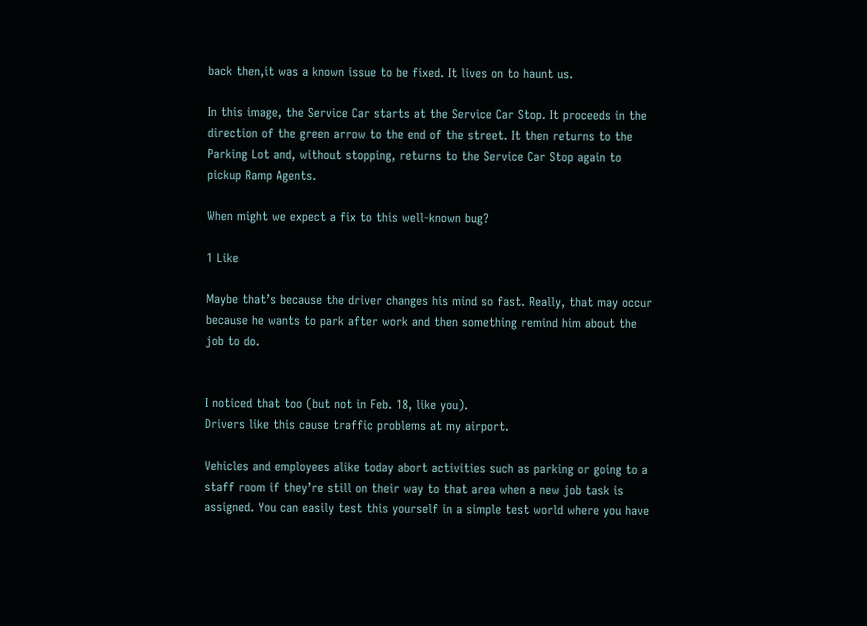back then,it was a known issue to be fixed. It lives on to haunt us.

In this image, the Service Car starts at the Service Car Stop. It proceeds in the direction of the green arrow to the end of the street. It then returns to the Parking Lot and, without stopping, returns to the Service Car Stop again to pickup Ramp Agents.

When might we expect a fix to this well-known bug?

1 Like

Maybe that’s because the driver changes his mind so fast. Really, that may occur because he wants to park after work and then something remind him about the job to do.


I noticed that too (but not in Feb. 18, like you).
Drivers like this cause traffic problems at my airport.

Vehicles and employees alike today abort activities such as parking or going to a staff room if they’re still on their way to that area when a new job task is assigned. You can easily test this yourself in a simple test world where you have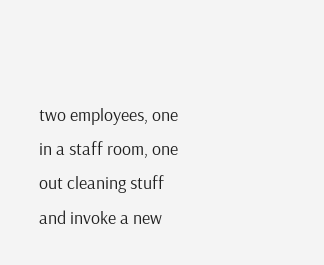two employees, one in a staff room, one out cleaning stuff and invoke a new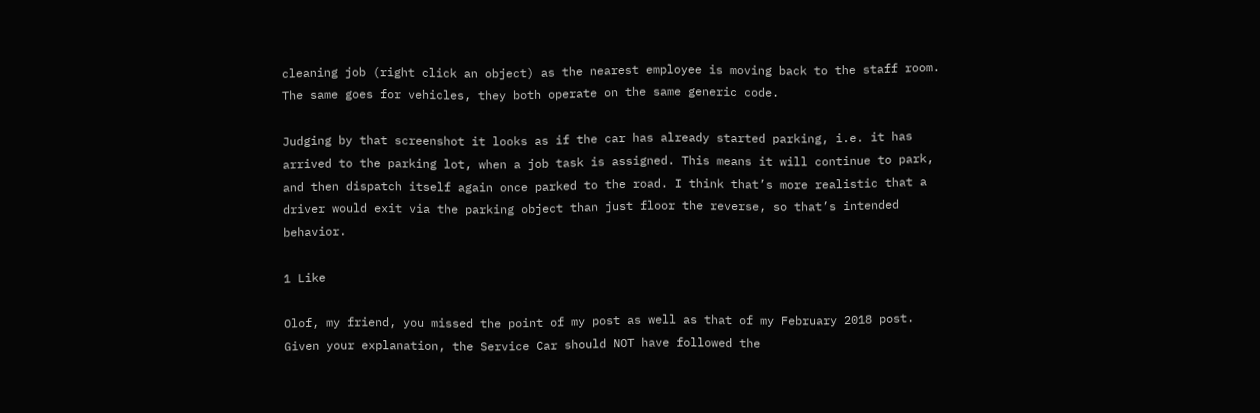cleaning job (right click an object) as the nearest employee is moving back to the staff room. The same goes for vehicles, they both operate on the same generic code.

Judging by that screenshot it looks as if the car has already started parking, i.e. it has arrived to the parking lot, when a job task is assigned. This means it will continue to park, and then dispatch itself again once parked to the road. I think that’s more realistic that a driver would exit via the parking object than just floor the reverse, so that’s intended behavior.

1 Like

Olof, my friend, you missed the point of my post as well as that of my February 2018 post. Given your explanation, the Service Car should NOT have followed the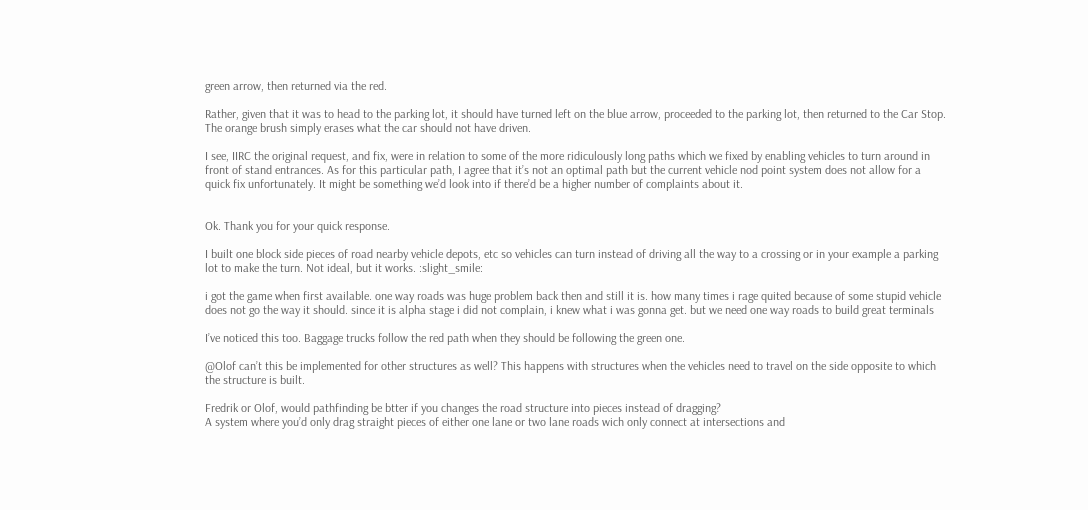green arrow, then returned via the red.

Rather, given that it was to head to the parking lot, it should have turned left on the blue arrow, proceeded to the parking lot, then returned to the Car Stop. The orange brush simply erases what the car should not have driven.

I see, IIRC the original request, and fix, were in relation to some of the more ridiculously long paths which we fixed by enabling vehicles to turn around in front of stand entrances. As for this particular path, I agree that it’s not an optimal path but the current vehicle nod point system does not allow for a quick fix unfortunately. It might be something we’d look into if there’d be a higher number of complaints about it.


Ok. Thank you for your quick response.

I built one block side pieces of road nearby vehicle depots, etc so vehicles can turn instead of driving all the way to a crossing or in your example a parking lot to make the turn. Not ideal, but it works. :slight_smile:

i got the game when first available. one way roads was huge problem back then and still it is. how many times i rage quited because of some stupid vehicle does not go the way it should. since it is alpha stage i did not complain, i knew what i was gonna get. but we need one way roads to build great terminals

I’ve noticed this too. Baggage trucks follow the red path when they should be following the green one.

@Olof can’t this be implemented for other structures as well? This happens with structures when the vehicles need to travel on the side opposite to which the structure is built.

Fredrik or Olof, would pathfinding be btter if you changes the road structure into pieces instead of dragging?
A system where you’d only drag straight pieces of either one lane or two lane roads wich only connect at intersections and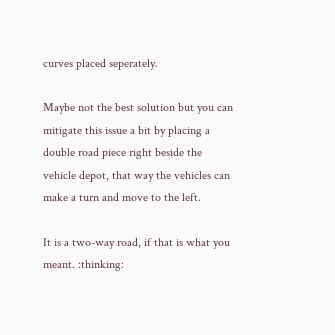curves placed seperately.

Maybe not the best solution but you can mitigate this issue a bit by placing a double road piece right beside the vehicle depot, that way the vehicles can make a turn and move to the left.

It is a two-way road, if that is what you meant. :thinking: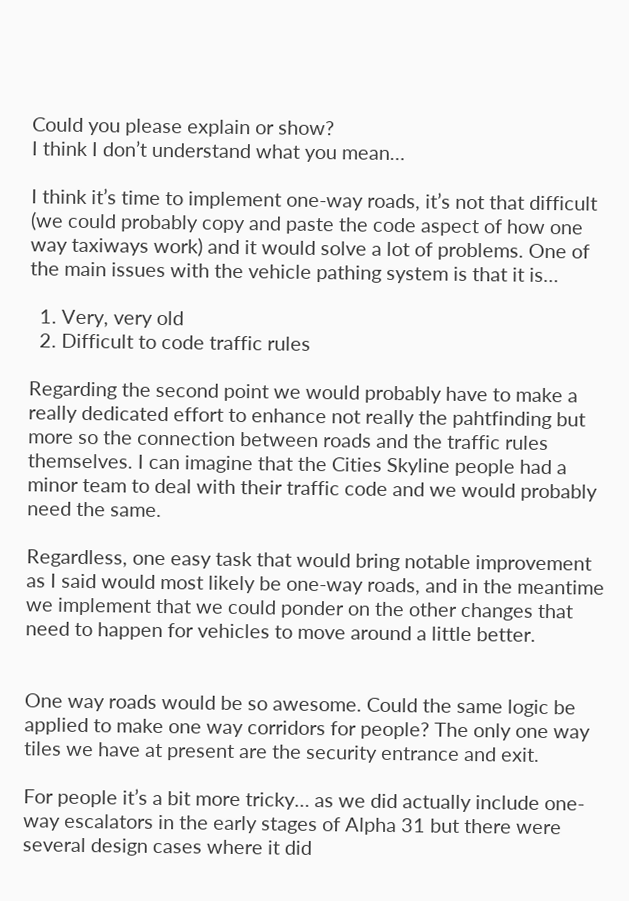Could you please explain or show?
I think I don’t understand what you mean…

I think it’s time to implement one-way roads, it’s not that difficult (we could probably copy and paste the code aspect of how one way taxiways work) and it would solve a lot of problems. One of the main issues with the vehicle pathing system is that it is…

  1. Very, very old
  2. Difficult to code traffic rules

Regarding the second point we would probably have to make a really dedicated effort to enhance not really the pahtfinding but more so the connection between roads and the traffic rules themselves. I can imagine that the Cities Skyline people had a minor team to deal with their traffic code and we would probably need the same.

Regardless, one easy task that would bring notable improvement as I said would most likely be one-way roads, and in the meantime we implement that we could ponder on the other changes that need to happen for vehicles to move around a little better.


One way roads would be so awesome. Could the same logic be applied to make one way corridors for people? The only one way tiles we have at present are the security entrance and exit.

For people it’s a bit more tricky… as we did actually include one-way escalators in the early stages of Alpha 31 but there were several design cases where it did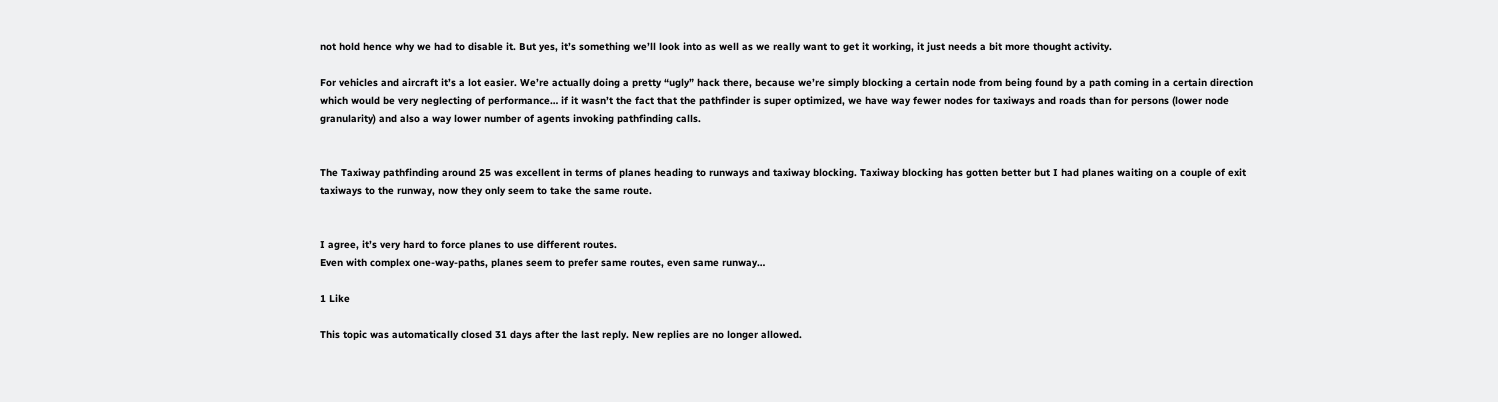not hold hence why we had to disable it. But yes, it’s something we’ll look into as well as we really want to get it working, it just needs a bit more thought activity.

For vehicles and aircraft it’s a lot easier. We’re actually doing a pretty “ugly” hack there, because we’re simply blocking a certain node from being found by a path coming in a certain direction which would be very neglecting of performance… if it wasn’t the fact that the pathfinder is super optimized, we have way fewer nodes for taxiways and roads than for persons (lower node granularity) and also a way lower number of agents invoking pathfinding calls.


The Taxiway pathfinding around 25 was excellent in terms of planes heading to runways and taxiway blocking. Taxiway blocking has gotten better but I had planes waiting on a couple of exit taxiways to the runway, now they only seem to take the same route.


I agree, it’s very hard to force planes to use different routes.
Even with complex one-way-paths, planes seem to prefer same routes, even same runway…

1 Like

This topic was automatically closed 31 days after the last reply. New replies are no longer allowed.